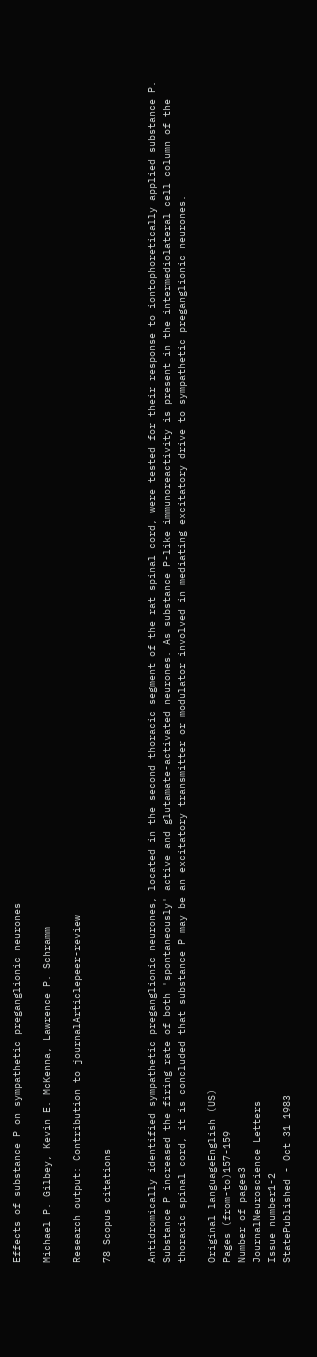Effects of substance P on sympathetic preganglionic neurones

Michael P. Gilbey, Kevin E. McKenna, Lawrence P. Schramm

Research output: Contribution to journalArticlepeer-review

78 Scopus citations


Antidromically identified sympathetic preganglionic neurones, located in the second thoracic segment of the rat spinal cord, were tested for their response to iontophoretically applied substance P. Substance P increased the firing rate of both 'spontaneously' active and glutamate-activated neurones. As substance P-like immunoreactivity is present in the intermediolateral cell column of the thoracic spinal cord, it is concluded that substance P may be an excitatory transmitter or modulator involved in mediating excitatory drive to sympathetic preganglionic neurones.

Original languageEnglish (US)
Pages (from-to)157-159
Number of pages3
JournalNeuroscience Letters
Issue number1-2
StatePublished - Oct 31 1983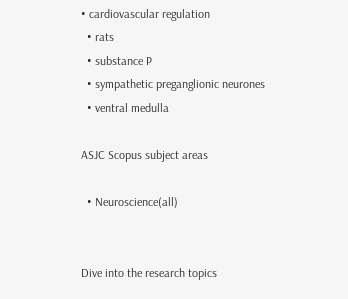• cardiovascular regulation
  • rats
  • substance P
  • sympathetic preganglionic neurones
  • ventral medulla

ASJC Scopus subject areas

  • Neuroscience(all)


Dive into the research topics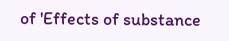of 'Effects of substance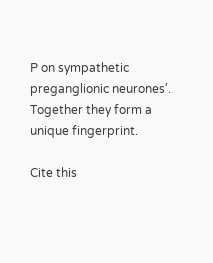P on sympathetic preganglionic neurones'. Together they form a unique fingerprint.

Cite this